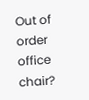Out of order office chair?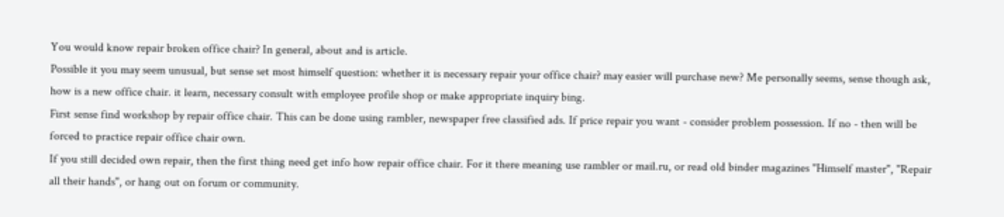You would know repair broken office chair? In general, about and is article.
Possible it you may seem unusual, but sense set most himself question: whether it is necessary repair your office chair? may easier will purchase new? Me personally seems, sense though ask, how is a new office chair. it learn, necessary consult with employee profile shop or make appropriate inquiry bing.
First sense find workshop by repair office chair. This can be done using rambler, newspaper free classified ads. If price repair you want - consider problem possession. If no - then will be forced to practice repair office chair own.
If you still decided own repair, then the first thing need get info how repair office chair. For it there meaning use rambler or mail.ru, or read old binder magazines "Himself master", "Repair all their hands", or hang out on forum or community.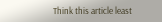Think this article least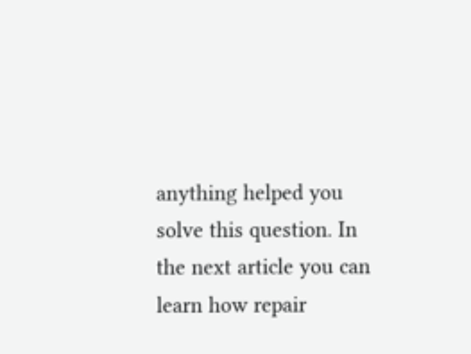anything helped you solve this question. In the next article you can learn how repair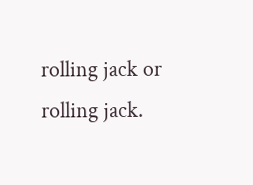rolling jack or rolling jack.